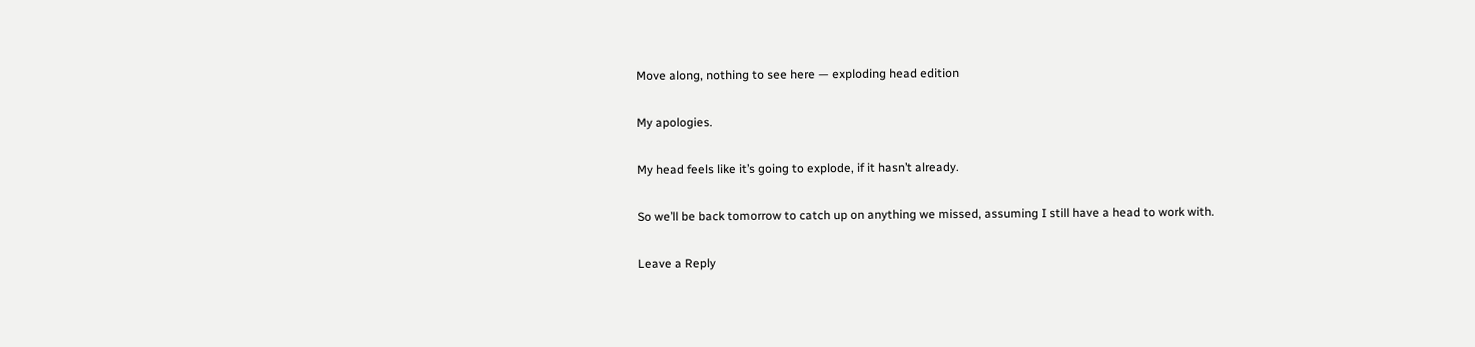Move along, nothing to see here — exploding head edition

My apologies.

My head feels like it’s going to explode, if it hasn’t already.

So we’ll be back tomorrow to catch up on anything we missed, assuming I still have a head to work with.

Leave a Reply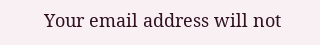Your email address will not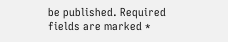be published. Required fields are marked *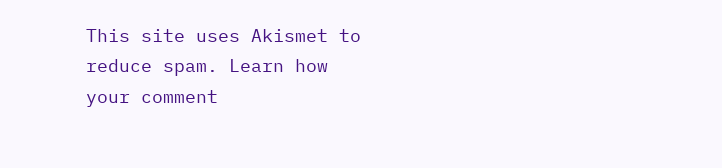This site uses Akismet to reduce spam. Learn how your comment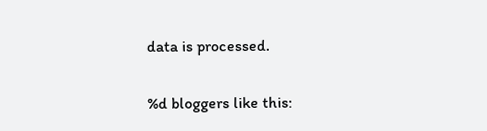data is processed.

%d bloggers like this: